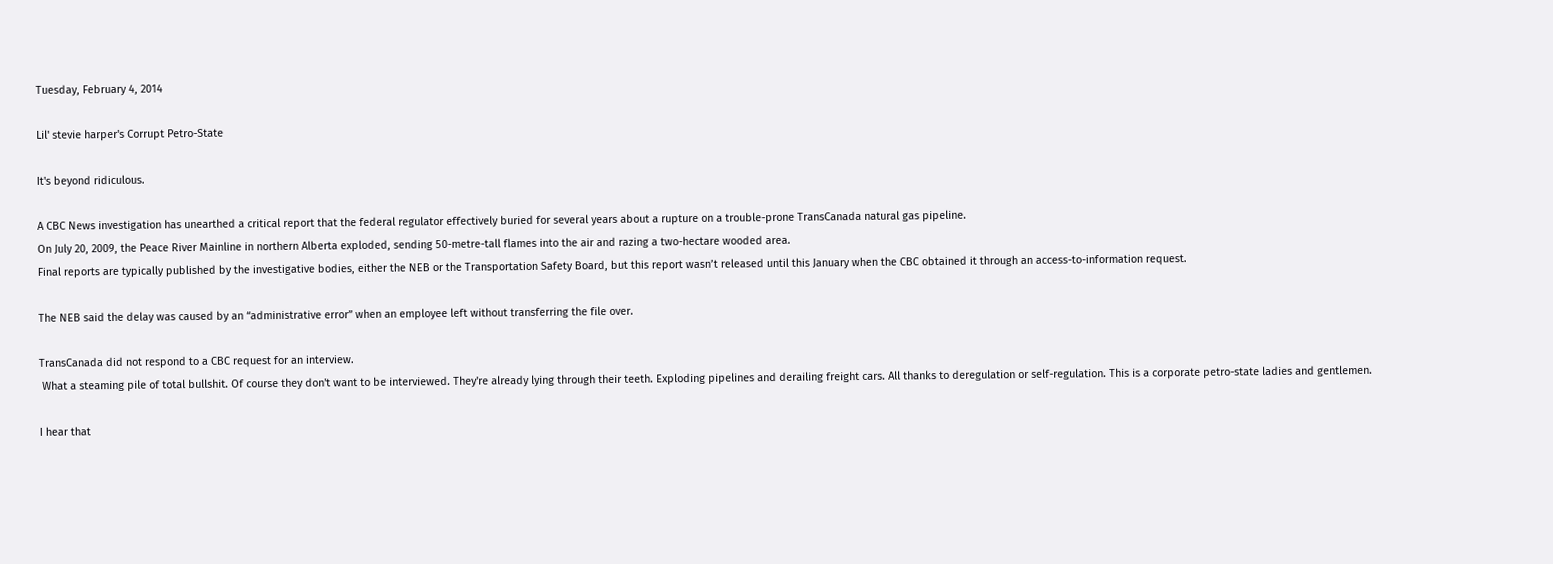Tuesday, February 4, 2014

Lil' stevie harper's Corrupt Petro-State

It's beyond ridiculous.

A CBC News investigation has unearthed a critical report that the federal regulator effectively buried for several years about a rupture on a trouble-prone TransCanada natural gas pipeline.
On July 20, 2009, the Peace River Mainline in northern Alberta exploded, sending 50-metre-tall flames into the air and razing a two-hectare wooded area.
Final reports are typically published by the investigative bodies, either the NEB or the Transportation Safety Board, but this report wasn’t released until this January when the CBC obtained it through an access-to-information request.

The NEB said the delay was caused by an “administrative error” when an employee left without transferring the file over.

TransCanada did not respond to a CBC request for an interview.
 What a steaming pile of total bullshit. Of course they don't want to be interviewed. They're already lying through their teeth. Exploding pipelines and derailing freight cars. All thanks to deregulation or self-regulation. This is a corporate petro-state ladies and gentlemen.

I hear that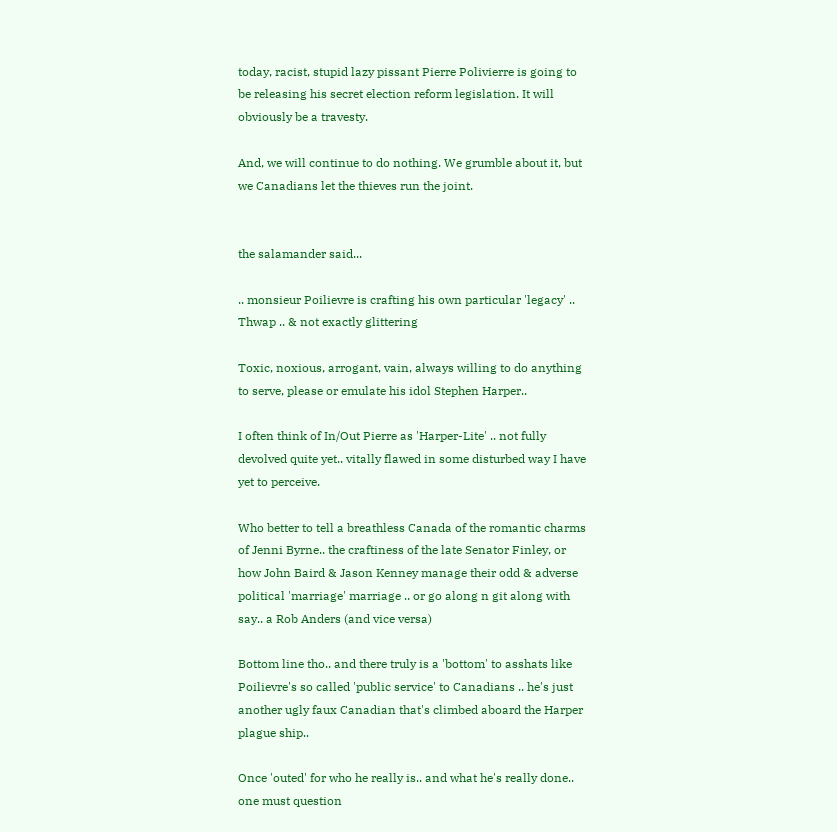today, racist, stupid lazy pissant Pierre Polivierre is going to be releasing his secret election reform legislation. It will obviously be a travesty.

And, we will continue to do nothing. We grumble about it, but we Canadians let the thieves run the joint.


the salamander said...

.. monsieur Poilievre is crafting his own particular 'legacy' .. Thwap .. & not exactly glittering

Toxic, noxious, arrogant, vain, always willing to do anything to serve, please or emulate his idol Stephen Harper..

I often think of In/Out Pierre as 'Harper-Lite' .. not fully devolved quite yet.. vitally flawed in some disturbed way I have yet to perceive.

Who better to tell a breathless Canada of the romantic charms of Jenni Byrne.. the craftiness of the late Senator Finley, or how John Baird & Jason Kenney manage their odd & adverse political 'marriage' marriage .. or go along n git along with say.. a Rob Anders (and vice versa)

Bottom line tho.. and there truly is a 'bottom' to asshats like Poilievre's so called 'public service' to Canadians .. he's just another ugly faux Canadian that's climbed aboard the Harper plague ship..

Once 'outed' for who he really is.. and what he's really done.. one must question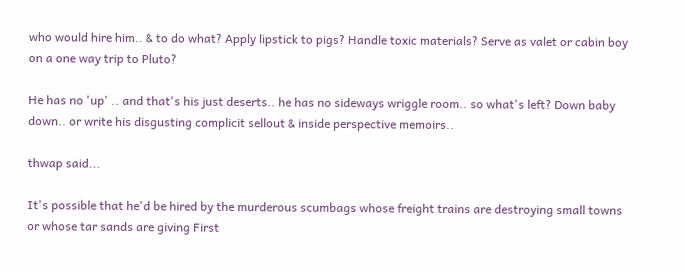who would hire him.. & to do what? Apply lipstick to pigs? Handle toxic materials? Serve as valet or cabin boy on a one way trip to Pluto?

He has no 'up' .. and that's his just deserts.. he has no sideways wriggle room.. so what's left? Down baby down.. or write his disgusting complicit sellout & inside perspective memoirs..

thwap said...

It's possible that he'd be hired by the murderous scumbags whose freight trains are destroying small towns or whose tar sands are giving First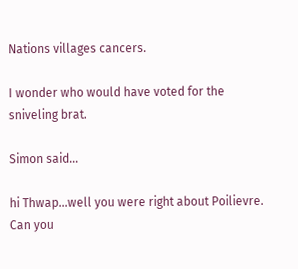Nations villages cancers.

I wonder who would have voted for the sniveling brat.

Simon said...

hi Thwap...well you were right about Poilievre. Can you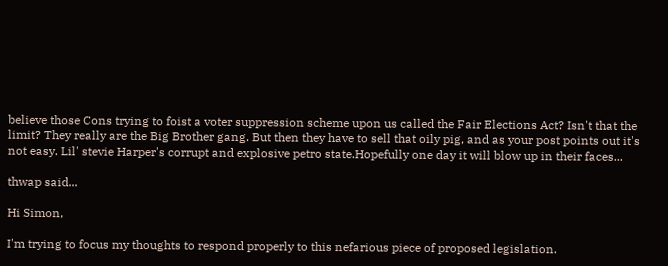believe those Cons trying to foist a voter suppression scheme upon us called the Fair Elections Act? Isn't that the limit? They really are the Big Brother gang. But then they have to sell that oily pig, and as your post points out it's not easy. Lil' stevie Harper's corrupt and explosive petro state.Hopefully one day it will blow up in their faces...

thwap said...

Hi Simon,

I'm trying to focus my thoughts to respond properly to this nefarious piece of proposed legislation.